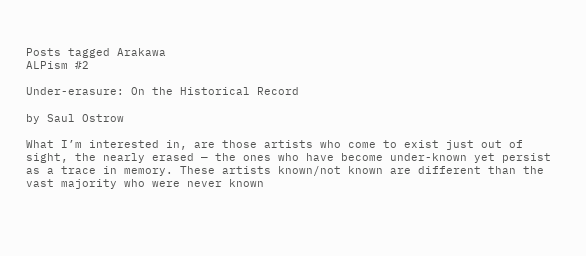Posts tagged Arakawa
ALPism #2

Under-erasure: On the Historical Record

by Saul Ostrow

What I’m interested in, are those artists who come to exist just out of sight, the nearly erased — the ones who have become under-known yet persist as a trace in memory. These artists known/not known are different than the vast majority who were never known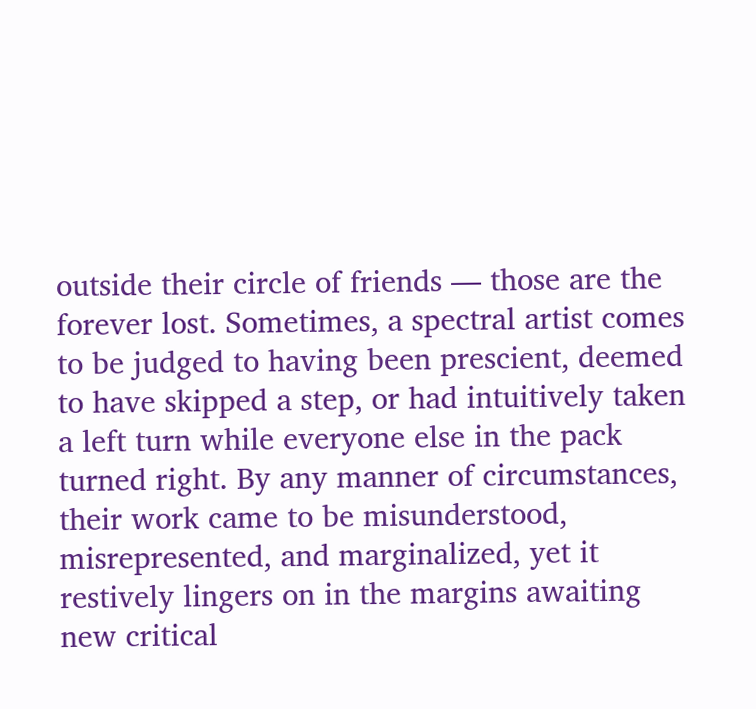outside their circle of friends — those are the forever lost. Sometimes, a spectral artist comes to be judged to having been prescient, deemed to have skipped a step, or had intuitively taken a left turn while everyone else in the pack turned right. By any manner of circumstances, their work came to be misunderstood, misrepresented, and marginalized, yet it restively lingers on in the margins awaiting new critical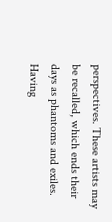perspectives. These artists may be recalled, which ends their days as phantoms and exiles. Having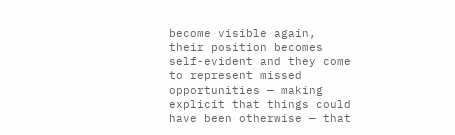become visible again, their position becomes self-evident and they come to represent missed opportunities — making explicit that things could have been otherwise — that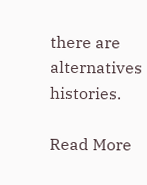there are alternatives histories.

Read More